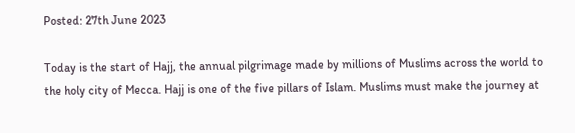Posted: 27th June 2023

Today is the start of Hajj, the annual pilgrimage made by millions of Muslims across the world to the holy city of Mecca. Hajj is one of the five pillars of Islam. Muslims must make the journey at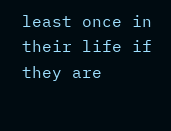least once in their life if they are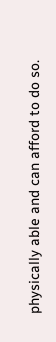physically able and can afford to do so.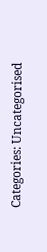Categories: Uncategorised